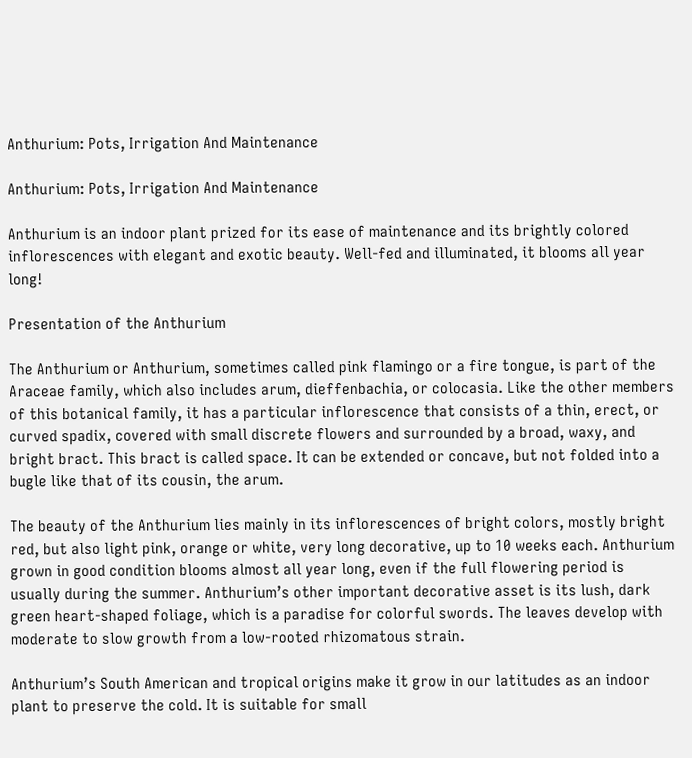Anthurium: Pots, Irrigation And Maintenance

Anthurium: Pots, Irrigation And Maintenance

Anthurium is an indoor plant prized for its ease of maintenance and its brightly colored inflorescences with elegant and exotic beauty. Well-fed and illuminated, it blooms all year long!

Presentation of the Anthurium

The Anthurium or Anthurium, sometimes called pink flamingo or a fire tongue, is part of the Araceae family, which also includes arum, dieffenbachia, or colocasia. Like the other members of this botanical family, it has a particular inflorescence that consists of a thin, erect, or curved spadix, covered with small discrete flowers and surrounded by a broad, waxy, and bright bract. This bract is called space. It can be extended or concave, but not folded into a bugle like that of its cousin, the arum.

The beauty of the Anthurium lies mainly in its inflorescences of bright colors, mostly bright red, but also light pink, orange or white, very long decorative, up to 10 weeks each. Anthurium grown in good condition blooms almost all year long, even if the full flowering period is usually during the summer. Anthurium’s other important decorative asset is its lush, dark green heart-shaped foliage, which is a paradise for colorful swords. The leaves develop with moderate to slow growth from a low-rooted rhizomatous strain.

Anthurium’s South American and tropical origins make it grow in our latitudes as an indoor plant to preserve the cold. It is suitable for small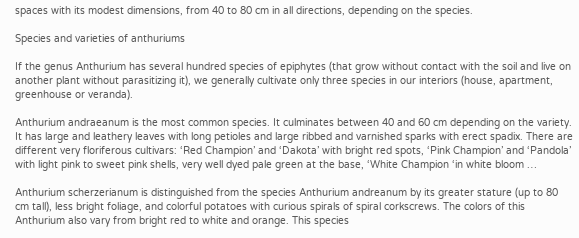spaces with its modest dimensions, from 40 to 80 cm in all directions, depending on the species.

Species and varieties of anthuriums

If the genus Anthurium has several hundred species of epiphytes (that grow without contact with the soil and live on another plant without parasitizing it), we generally cultivate only three species in our interiors (house, apartment, greenhouse or veranda).

Anthurium andraeanum is the most common species. It culminates between 40 and 60 cm depending on the variety. It has large and leathery leaves with long petioles and large ribbed and varnished sparks with erect spadix. There are different very floriferous cultivars: ‘Red Champion’ and ‘Dakota’ with bright red spots, ‘Pink Champion’ and ‘Pandola’ with light pink to sweet pink shells, very well dyed pale green at the base, ‘White Champion ‘in white bloom …

Anthurium scherzerianum is distinguished from the species Anthurium andreanum by its greater stature (up to 80 cm tall), less bright foliage, and colorful potatoes with curious spirals of spiral corkscrews. The colors of this Anthurium also vary from bright red to white and orange. This species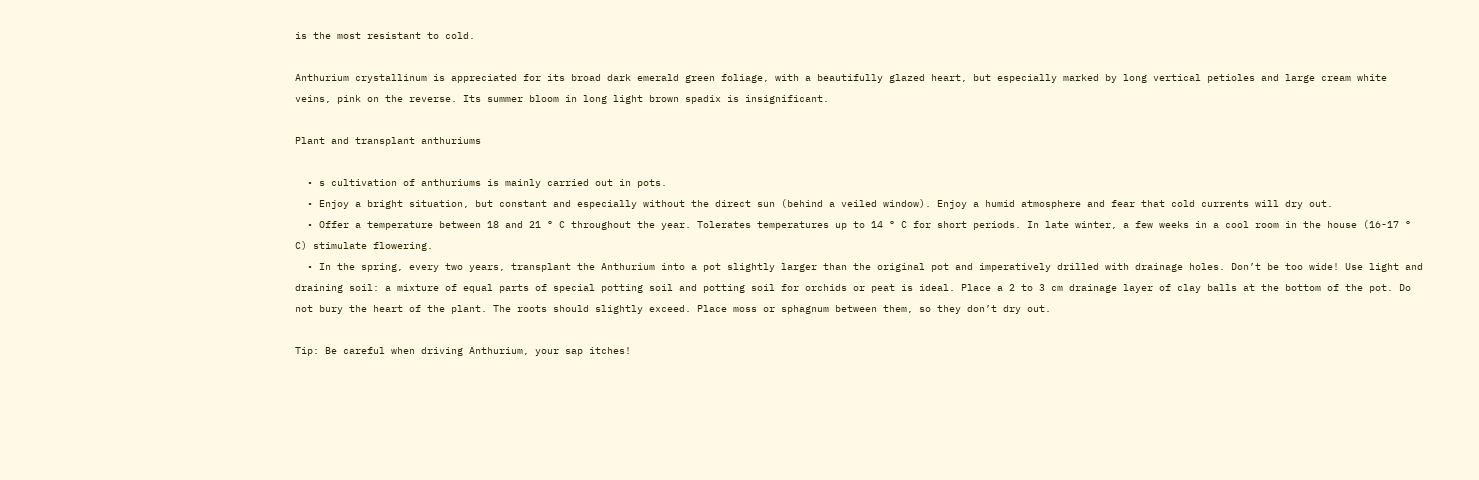is the most resistant to cold.

Anthurium crystallinum is appreciated for its broad dark emerald green foliage, with a beautifully glazed heart, but especially marked by long vertical petioles and large cream white veins, pink on the reverse. Its summer bloom in long light brown spadix is insignificant.

Plant and transplant anthuriums

  • s cultivation of anthuriums is mainly carried out in pots.
  • Enjoy a bright situation, but constant and especially without the direct sun (behind a veiled window). Enjoy a humid atmosphere and fear that cold currents will dry out.
  • Offer a temperature between 18 and 21 ° C throughout the year. Tolerates temperatures up to 14 ° C for short periods. In late winter, a few weeks in a cool room in the house (16-17 ° C) stimulate flowering.
  • In the spring, every two years, transplant the Anthurium into a pot slightly larger than the original pot and imperatively drilled with drainage holes. Don’t be too wide! Use light and draining soil: a mixture of equal parts of special potting soil and potting soil for orchids or peat is ideal. Place a 2 to 3 cm drainage layer of clay balls at the bottom of the pot. Do not bury the heart of the plant. The roots should slightly exceed. Place moss or sphagnum between them, so they don’t dry out.

Tip: Be careful when driving Anthurium, your sap itches!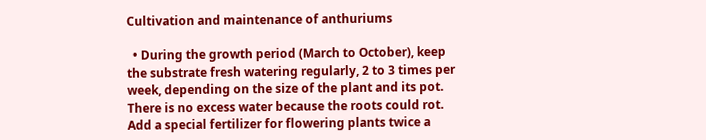Cultivation and maintenance of anthuriums

  • During the growth period (March to October), keep the substrate fresh watering regularly, 2 to 3 times per week, depending on the size of the plant and its pot. There is no excess water because the roots could rot. Add a special fertilizer for flowering plants twice a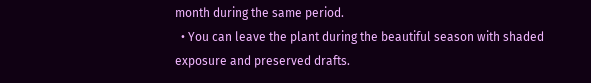month during the same period.
  • You can leave the plant during the beautiful season with shaded exposure and preserved drafts.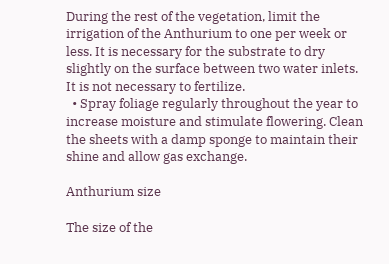During the rest of the vegetation, limit the irrigation of the Anthurium to one per week or less. It is necessary for the substrate to dry slightly on the surface between two water inlets. It is not necessary to fertilize.
  • Spray foliage regularly throughout the year to increase moisture and stimulate flowering. Clean the sheets with a damp sponge to maintain their shine and allow gas exchange.

Anthurium size

The size of the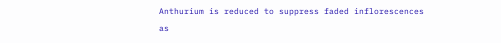Anthurium is reduced to suppress faded inflorescences as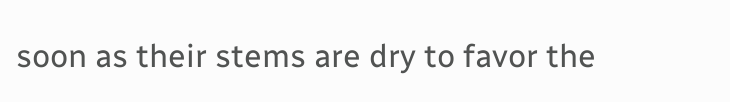soon as their stems are dry to favor the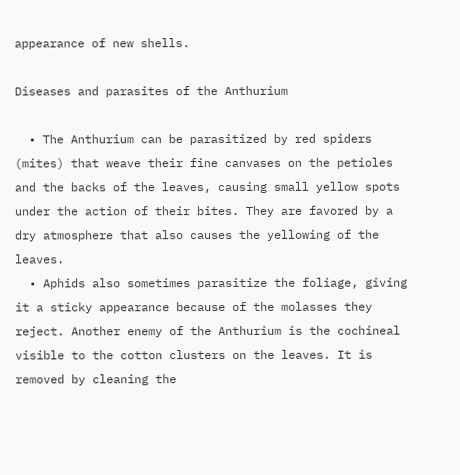appearance of new shells.

Diseases and parasites of the Anthurium

  • The Anthurium can be parasitized by red spiders (mites) that weave their fine canvases on the petioles and the backs of the leaves, causing small yellow spots under the action of their bites. They are favored by a dry atmosphere that also causes the yellowing of the leaves.
  • Aphids also sometimes parasitize the foliage, giving it a sticky appearance because of the molasses they reject. Another enemy of the Anthurium is the cochineal visible to the cotton clusters on the leaves. It is removed by cleaning the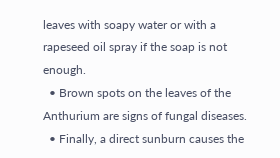leaves with soapy water or with a rapeseed oil spray if the soap is not enough.
  • Brown spots on the leaves of the Anthurium are signs of fungal diseases.
  • Finally, a direct sunburn causes the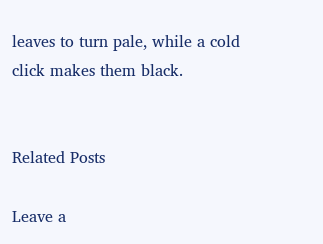leaves to turn pale, while a cold click makes them black.


Related Posts

Leave a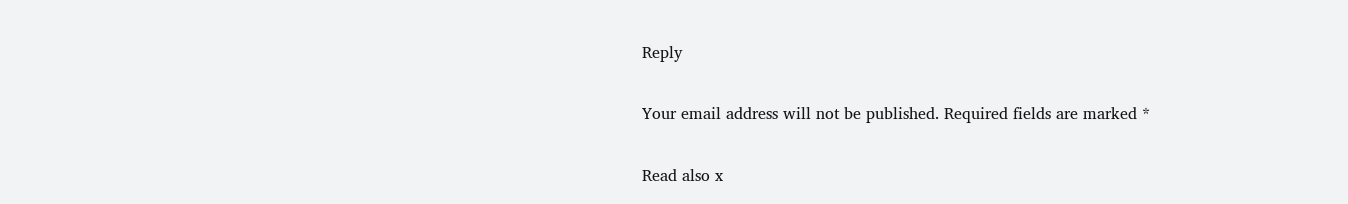Reply

Your email address will not be published. Required fields are marked *

Read also x